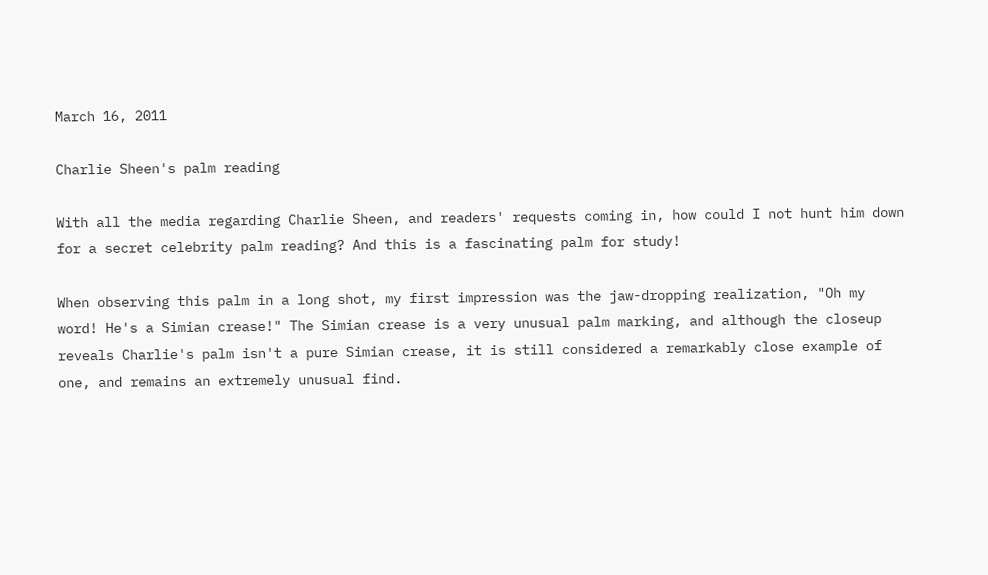March 16, 2011

Charlie Sheen's palm reading

With all the media regarding Charlie Sheen, and readers' requests coming in, how could I not hunt him down for a secret celebrity palm reading? And this is a fascinating palm for study!

When observing this palm in a long shot, my first impression was the jaw-dropping realization, "Oh my word! He's a Simian crease!" The Simian crease is a very unusual palm marking, and although the closeup reveals Charlie's palm isn't a pure Simian crease, it is still considered a remarkably close example of one, and remains an extremely unusual find.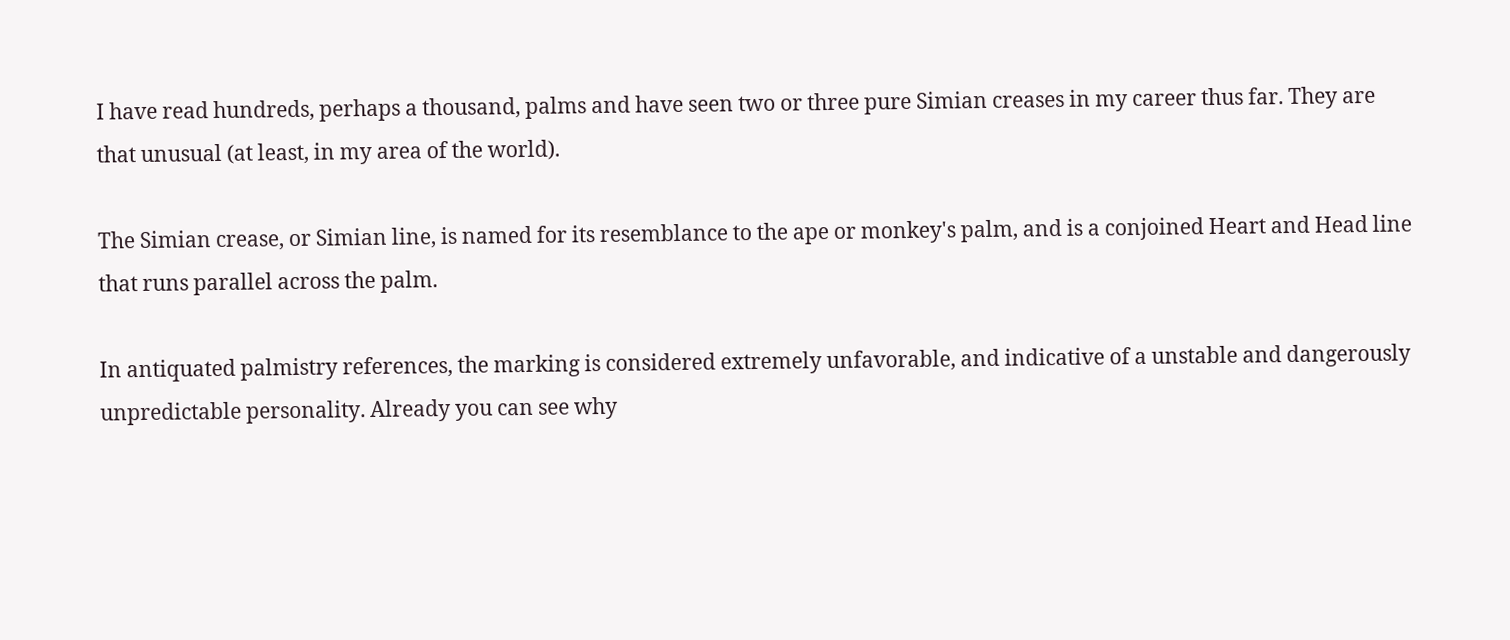I have read hundreds, perhaps a thousand, palms and have seen two or three pure Simian creases in my career thus far. They are that unusual (at least, in my area of the world).

The Simian crease, or Simian line, is named for its resemblance to the ape or monkey's palm, and is a conjoined Heart and Head line that runs parallel across the palm.

In antiquated palmistry references, the marking is considered extremely unfavorable, and indicative of a unstable and dangerously unpredictable personality. Already you can see why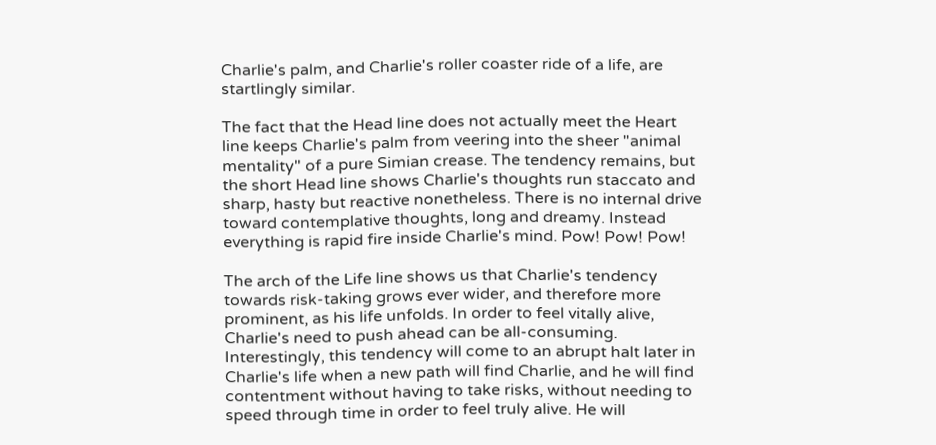Charlie's palm, and Charlie's roller coaster ride of a life, are startlingly similar.

The fact that the Head line does not actually meet the Heart line keeps Charlie's palm from veering into the sheer "animal mentality" of a pure Simian crease. The tendency remains, but the short Head line shows Charlie's thoughts run staccato and sharp, hasty but reactive nonetheless. There is no internal drive toward contemplative thoughts, long and dreamy. Instead everything is rapid fire inside Charlie's mind. Pow! Pow! Pow!

The arch of the Life line shows us that Charlie's tendency towards risk-taking grows ever wider, and therefore more prominent, as his life unfolds. In order to feel vitally alive, Charlie's need to push ahead can be all-consuming. Interestingly, this tendency will come to an abrupt halt later in Charlie's life when a new path will find Charlie, and he will find contentment without having to take risks, without needing to speed through time in order to feel truly alive. He will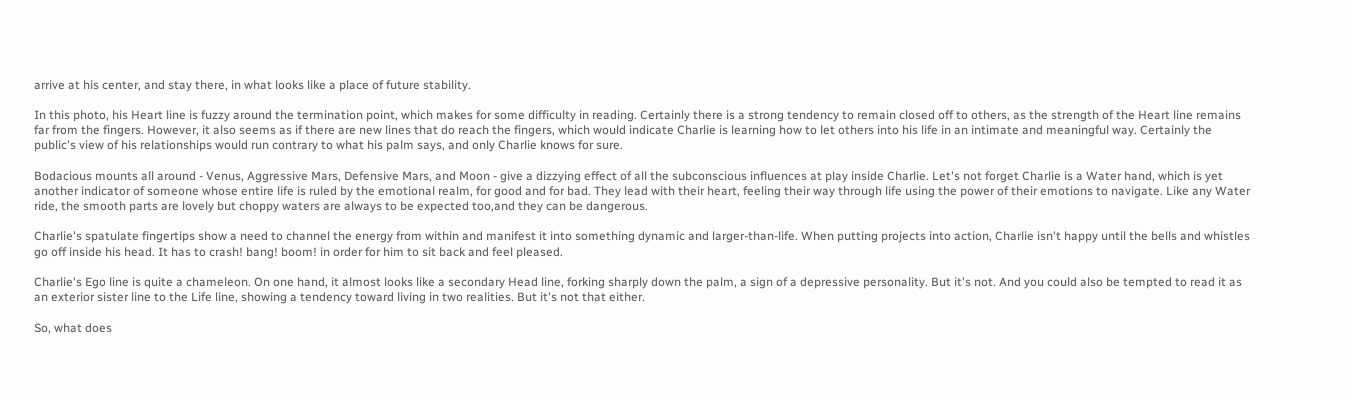arrive at his center, and stay there, in what looks like a place of future stability.

In this photo, his Heart line is fuzzy around the termination point, which makes for some difficulty in reading. Certainly there is a strong tendency to remain closed off to others, as the strength of the Heart line remains far from the fingers. However, it also seems as if there are new lines that do reach the fingers, which would indicate Charlie is learning how to let others into his life in an intimate and meaningful way. Certainly the public's view of his relationships would run contrary to what his palm says, and only Charlie knows for sure.

Bodacious mounts all around - Venus, Aggressive Mars, Defensive Mars, and Moon - give a dizzying effect of all the subconscious influences at play inside Charlie. Let's not forget Charlie is a Water hand, which is yet another indicator of someone whose entire life is ruled by the emotional realm, for good and for bad. They lead with their heart, feeling their way through life using the power of their emotions to navigate. Like any Water ride, the smooth parts are lovely but choppy waters are always to be expected too,and they can be dangerous.

Charlie's spatulate fingertips show a need to channel the energy from within and manifest it into something dynamic and larger-than-life. When putting projects into action, Charlie isn't happy until the bells and whistles go off inside his head. It has to crash! bang! boom! in order for him to sit back and feel pleased.

Charlie's Ego line is quite a chameleon. On one hand, it almost looks like a secondary Head line, forking sharply down the palm, a sign of a depressive personality. But it's not. And you could also be tempted to read it as an exterior sister line to the Life line, showing a tendency toward living in two realities. But it's not that either.

So, what does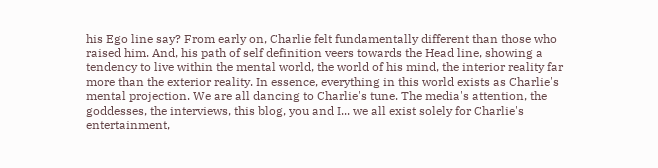his Ego line say? From early on, Charlie felt fundamentally different than those who raised him. And, his path of self definition veers towards the Head line, showing a tendency to live within the mental world, the world of his mind, the interior reality far more than the exterior reality. In essence, everything in this world exists as Charlie's mental projection. We are all dancing to Charlie's tune. The media's attention, the goddesses, the interviews, this blog, you and I... we all exist solely for Charlie's entertainment,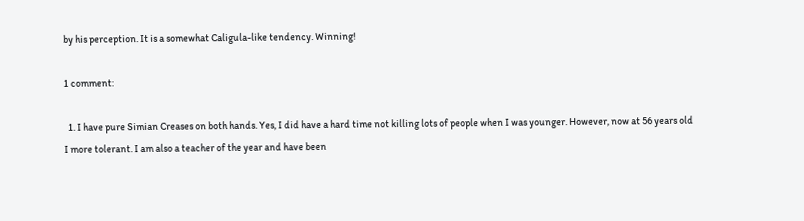by his perception. It is a somewhat Caligula-like tendency. Winning!

1 comment:

  1. I have pure Simian Creases on both hands. Yes, I did have a hard time not killing lots of people when I was younger. However, now at 56 years old I more tolerant. I am also a teacher of the year and have been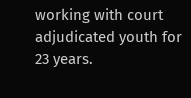working with court adjudicated youth for 23 years.